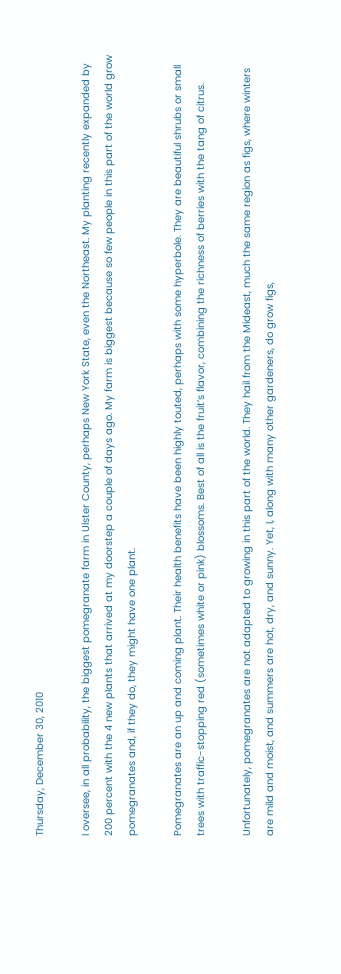Thursday, December 30, 2010

I oversee, in all probability, the biggest pomegranate farm in Ulster County, perhaps New York State, even the Northeast. My planting recently expanded by 200 percent with the 4 new plants that arrived at my doorstep a couple of days ago. My farm is biggest because so few people in this part of the world grow pomegranates and, if they do, they might have one plant.

Pomegranates are an up and coming plant. Their health benefits have been highly touted, perhaps with some hyperbole. They are beautiful shrubs or small trees with traffic-stopping red (sometimes white or pink) blossoms. Best of all is the fruit’s flavor, combining the richness of berries with the tang of citrus.

Unfortunately, pomegranates are not adapted to growing in this part of the world. They hail from the Mideast, much the same region as figs, where winters are mild and moist, and summers are hot, dry, and sunny. Yet, I, along with many other gardeners, do grow figs,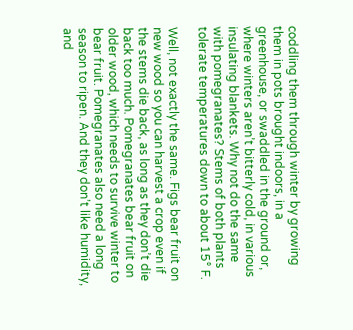coddling them through winter by growing them in pots brought indoors, in a greenhouse, or swaddled in the ground or, where winters aren’t bitterly cold, in various insulating blankets. Why not do the same with pomegranates? Stems of both plants tolerate temperatures down to about 15° F.

Well, not exactly the same. Figs bear fruit on new wood so you can harvest a crop even if the stems die back, as long as they don’t die back too much. Pomegranates bear fruit on older wood, which needs to survive winter to bear fruit. Pomegranates also need a long season to ripen. And they don’t like humidity, and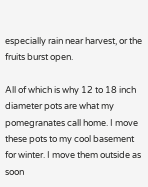especially rain near harvest, or the fruits burst open.

All of which is why 12 to 18 inch diameter pots are what my pomegranates call home. I move these pots to my cool basement for winter. I move them outside as soon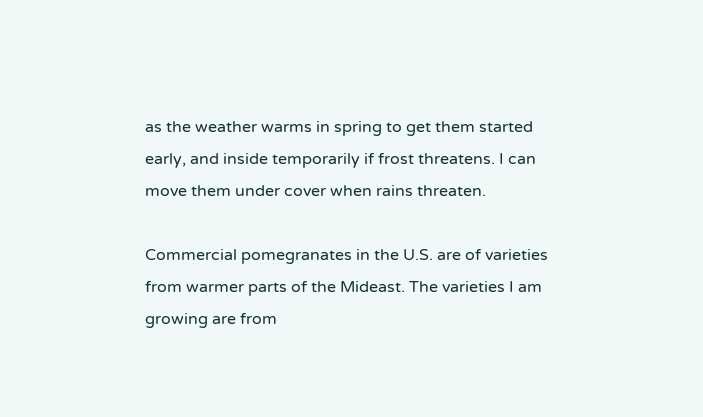as the weather warms in spring to get them started early, and inside temporarily if frost threatens. I can move them under cover when rains threaten.

Commercial pomegranates in the U.S. are of varieties from warmer parts of the Mideast. The varieties I am growing are from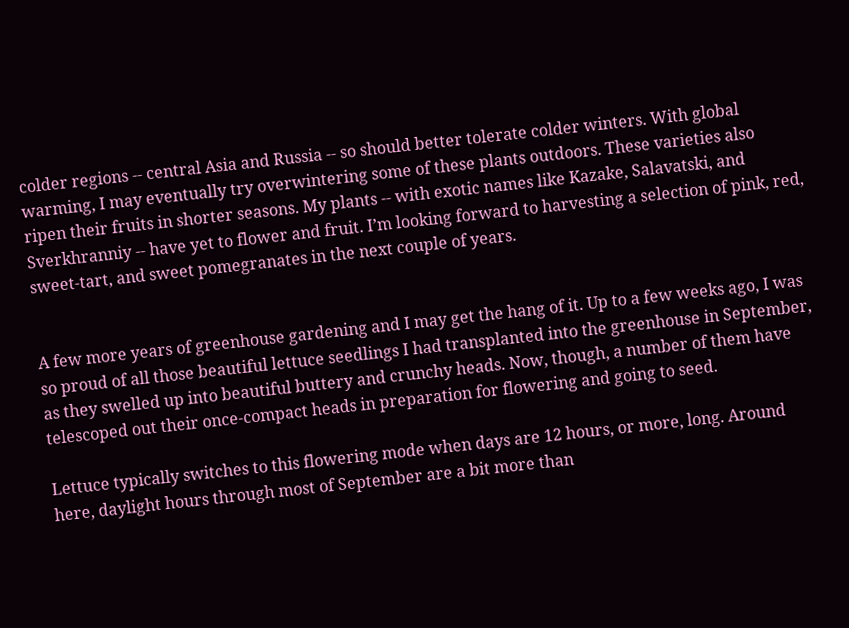colder regions -- central Asia and Russia -- so should better tolerate colder winters. With global warming, I may eventually try overwintering some of these plants outdoors. These varieties also ripen their fruits in shorter seasons. My plants -- with exotic names like Kazake, Salavatski, and Sverkhranniy -- have yet to flower and fruit. I’m looking forward to harvesting a selection of pink, red, sweet-tart, and sweet pomegranates in the next couple of years.


A few more years of greenhouse gardening and I may get the hang of it. Up to a few weeks ago, I was so proud of all those beautiful lettuce seedlings I had transplanted into the greenhouse in September, as they swelled up into beautiful buttery and crunchy heads. Now, though, a number of them have telescoped out their once-compact heads in preparation for flowering and going to seed.

Lettuce typically switches to this flowering mode when days are 12 hours, or more, long. Around here, daylight hours through most of September are a bit more than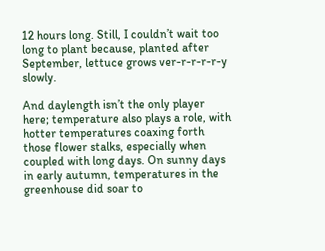12 hours long. Still, I couldn’t wait too long to plant because, planted after September, lettuce grows ver-r-r-r-r-y slowly.

And daylength isn’t the only player here; temperature also plays a role, with hotter temperatures coaxing forth those flower stalks, especially when coupled with long days. On sunny days in early autumn, temperatures in the greenhouse did soar to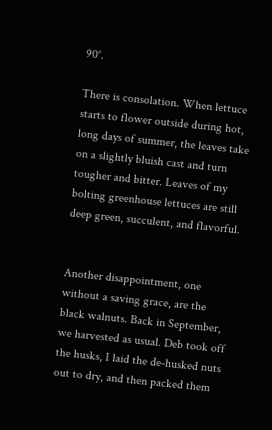90°.

There is consolation. When lettuce starts to flower outside during hot, long days of summer, the leaves take on a slightly bluish cast and turn tougher and bitter. Leaves of my bolting greenhouse lettuces are still deep green, succulent, and flavorful.


Another disappointment, one without a saving grace, are the black walnuts. Back in September, we harvested as usual. Deb took off the husks, I laid the de-husked nuts out to dry, and then packed them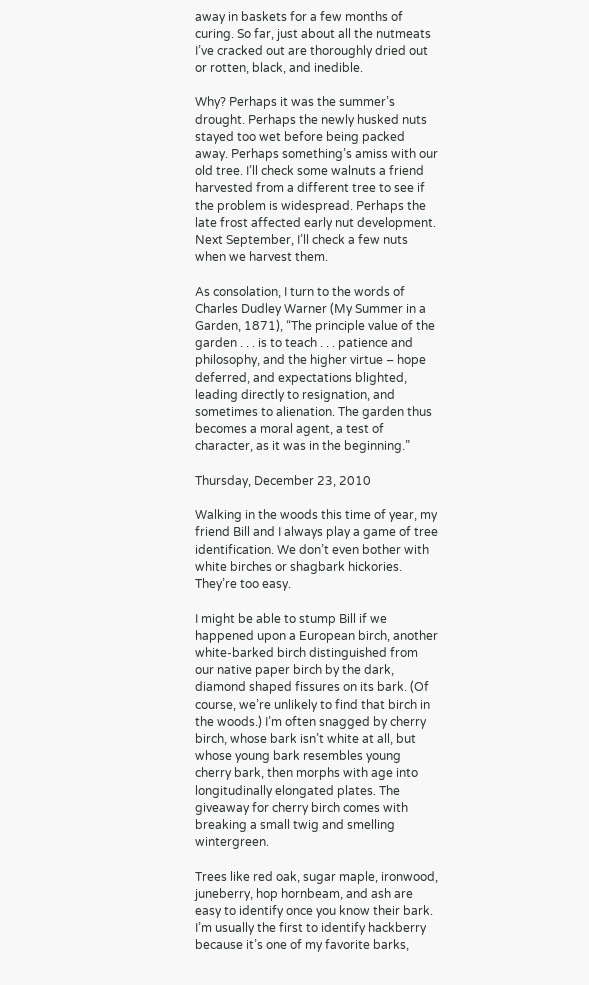away in baskets for a few months of curing. So far, just about all the nutmeats I’ve cracked out are thoroughly dried out or rotten, black, and inedible.

Why? Perhaps it was the summer’s drought. Perhaps the newly husked nuts stayed too wet before being packed away. Perhaps something’s amiss with our old tree. I’ll check some walnuts a friend harvested from a different tree to see if the problem is widespread. Perhaps the late frost affected early nut development. Next September, I’ll check a few nuts when we harvest them.

As consolation, I turn to the words of Charles Dudley Warner (My Summer in a Garden, 1871), “The principle value of the garden . . . is to teach . . . patience and philosophy, and the higher virtue – hope deferred, and expectations blighted, leading directly to resignation, and sometimes to alienation. The garden thus becomes a moral agent, a test of character, as it was in the beginning.”

Thursday, December 23, 2010

Walking in the woods this time of year, my friend Bill and I always play a game of tree identification. We don’t even bother with white birches or shagbark hickories. They’re too easy.

I might be able to stump Bill if we happened upon a European birch, another white-barked birch distinguished from our native paper birch by the dark, diamond shaped fissures on its bark. (Of course, we’re unlikely to find that birch in the woods.) I’m often snagged by cherry birch, whose bark isn’t white at all, but whose young bark resembles young cherry bark, then morphs with age into longitudinally elongated plates. The giveaway for cherry birch comes with breaking a small twig and smelling wintergreen.

Trees like red oak, sugar maple, ironwood, juneberry, hop hornbeam, and ash are easy to identify once you know their bark. I’m usually the first to identify hackberry because it’s one of my favorite barks,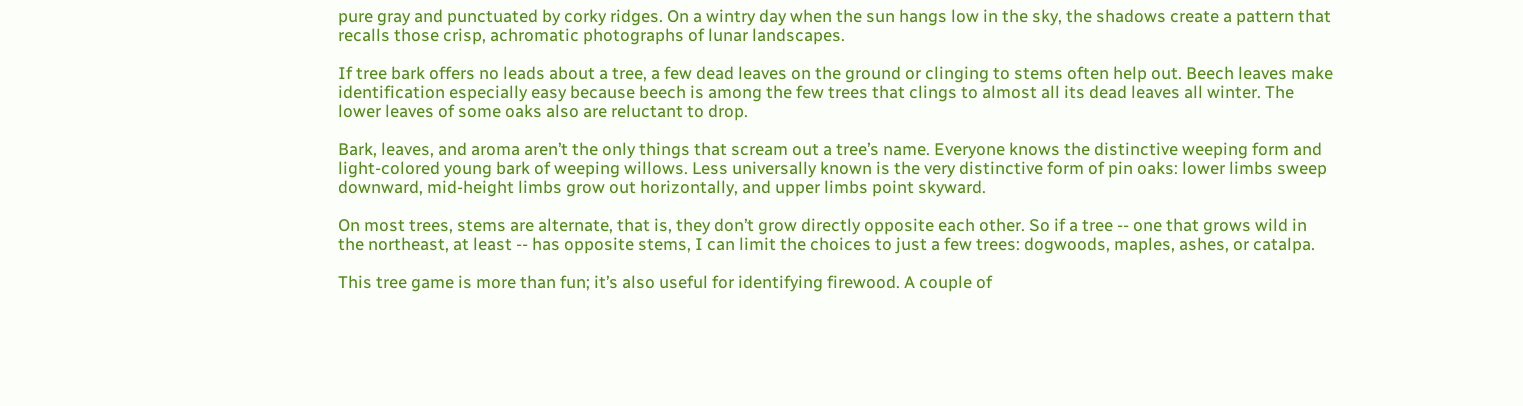pure gray and punctuated by corky ridges. On a wintry day when the sun hangs low in the sky, the shadows create a pattern that recalls those crisp, achromatic photographs of lunar landscapes.

If tree bark offers no leads about a tree, a few dead leaves on the ground or clinging to stems often help out. Beech leaves make identification especially easy because beech is among the few trees that clings to almost all its dead leaves all winter. The lower leaves of some oaks also are reluctant to drop.

Bark, leaves, and aroma aren’t the only things that scream out a tree’s name. Everyone knows the distinctive weeping form and light-colored young bark of weeping willows. Less universally known is the very distinctive form of pin oaks: lower limbs sweep downward, mid-height limbs grow out horizontally, and upper limbs point skyward.

On most trees, stems are alternate, that is, they don’t grow directly opposite each other. So if a tree -- one that grows wild in the northeast, at least -- has opposite stems, I can limit the choices to just a few trees: dogwoods, maples, ashes, or catalpa.

This tree game is more than fun; it’s also useful for identifying firewood. A couple of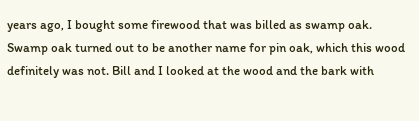years ago, I bought some firewood that was billed as swamp oak. Swamp oak turned out to be another name for pin oak, which this wood definitely was not. Bill and I looked at the wood and the bark with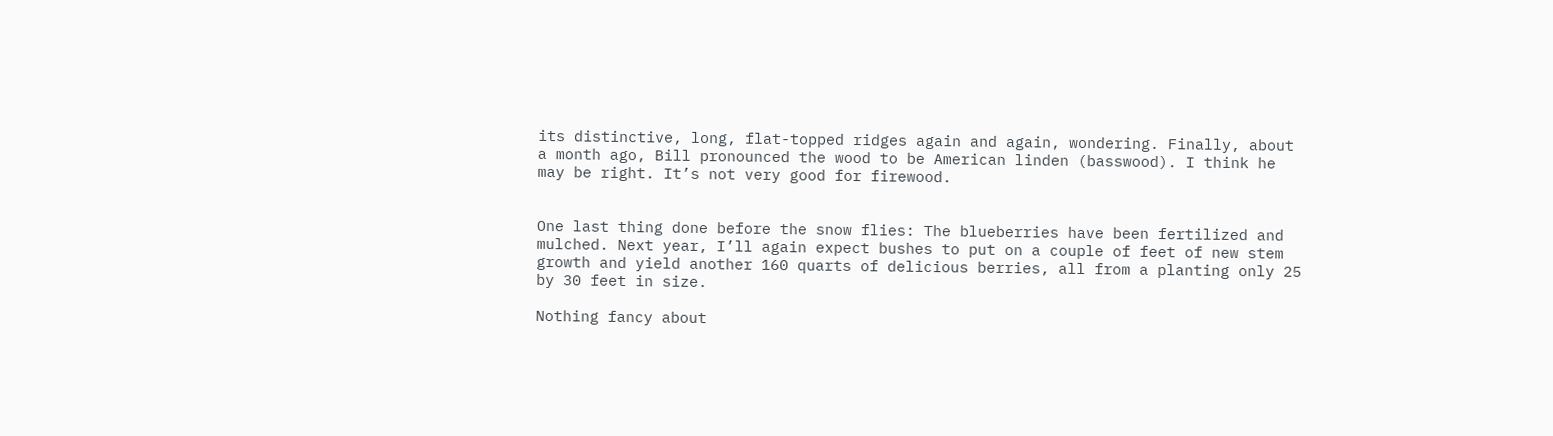its distinctive, long, flat-topped ridges again and again, wondering. Finally, about a month ago, Bill pronounced the wood to be American linden (basswood). I think he may be right. It’s not very good for firewood.


One last thing done before the snow flies: The blueberries have been fertilized and mulched. Next year, I’ll again expect bushes to put on a couple of feet of new stem growth and yield another 160 quarts of delicious berries, all from a planting only 25 by 30 feet in size.

Nothing fancy about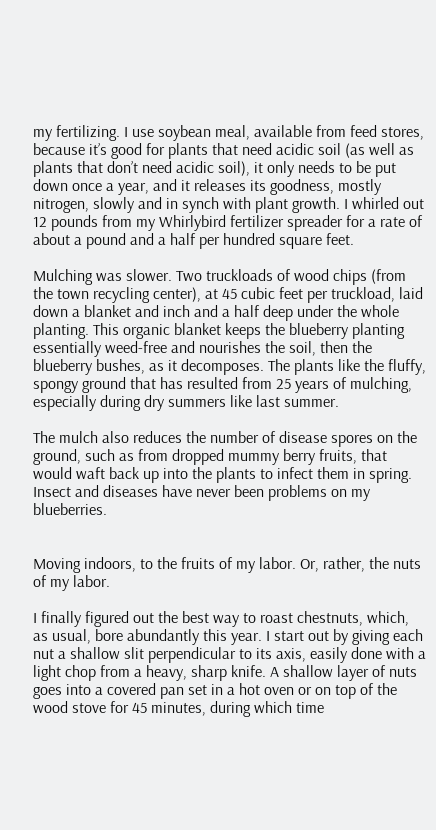my fertilizing. I use soybean meal, available from feed stores, because it’s good for plants that need acidic soil (as well as plants that don’t need acidic soil), it only needs to be put down once a year, and it releases its goodness, mostly nitrogen, slowly and in synch with plant growth. I whirled out 12 pounds from my Whirlybird fertilizer spreader for a rate of about a pound and a half per hundred square feet.

Mulching was slower. Two truckloads of wood chips (from the town recycling center), at 45 cubic feet per truckload, laid down a blanket and inch and a half deep under the whole planting. This organic blanket keeps the blueberry planting essentially weed-free and nourishes the soil, then the blueberry bushes, as it decomposes. The plants like the fluffy, spongy ground that has resulted from 25 years of mulching, especially during dry summers like last summer.

The mulch also reduces the number of disease spores on the ground, such as from dropped mummy berry fruits, that would waft back up into the plants to infect them in spring. Insect and diseases have never been problems on my blueberries.


Moving indoors, to the fruits of my labor. Or, rather, the nuts of my labor.

I finally figured out the best way to roast chestnuts, which, as usual, bore abundantly this year. I start out by giving each nut a shallow slit perpendicular to its axis, easily done with a light chop from a heavy, sharp knife. A shallow layer of nuts goes into a covered pan set in a hot oven or on top of the wood stove for 45 minutes, during which time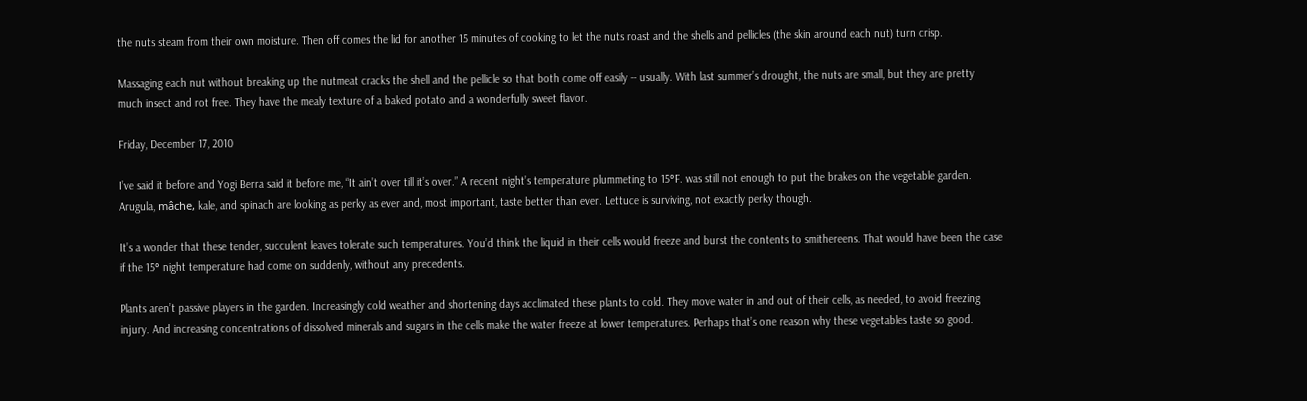the nuts steam from their own moisture. Then off comes the lid for another 15 minutes of cooking to let the nuts roast and the shells and pellicles (the skin around each nut) turn crisp.

Massaging each nut without breaking up the nutmeat cracks the shell and the pellicle so that both come off easily -- usually. With last summer’s drought, the nuts are small, but they are pretty much insect and rot free. They have the mealy texture of a baked potato and a wonderfully sweet flavor.

Friday, December 17, 2010

I’ve said it before and Yogi Berra said it before me, “It ain’t over till it’s over.” A recent night’s temperature plummeting to 15°F. was still not enough to put the brakes on the vegetable garden. Arugula, mâche, kale, and spinach are looking as perky as ever and, most important, taste better than ever. Lettuce is surviving, not exactly perky though.

It’s a wonder that these tender, succulent leaves tolerate such temperatures. You’d think the liquid in their cells would freeze and burst the contents to smithereens. That would have been the case if the 15° night temperature had come on suddenly, without any precedents.

Plants aren’t passive players in the garden. Increasingly cold weather and shortening days acclimated these plants to cold. They move water in and out of their cells, as needed, to avoid freezing injury. And increasing concentrations of dissolved minerals and sugars in the cells make the water freeze at lower temperatures. Perhaps that’s one reason why these vegetables taste so good.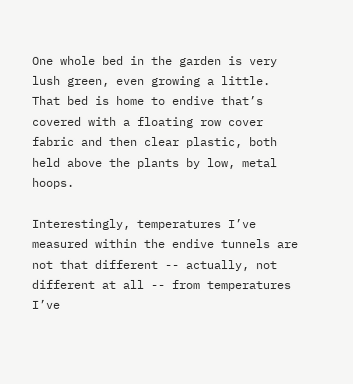One whole bed in the garden is very lush green, even growing a little. That bed is home to endive that’s covered with a floating row cover fabric and then clear plastic, both held above the plants by low, metal hoops.

Interestingly, temperatures I’ve measured within the endive tunnels are not that different -- actually, not different at all -- from temperatures I’ve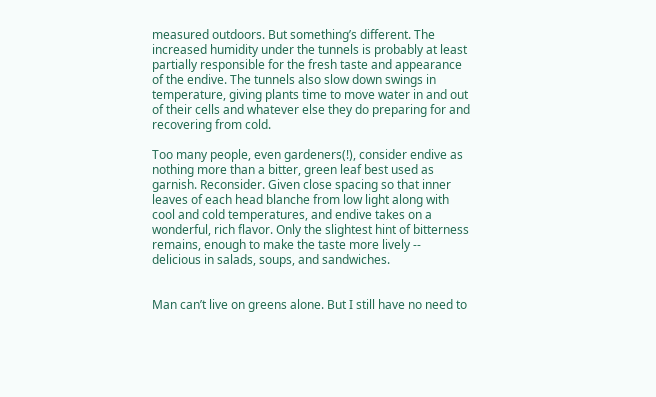measured outdoors. But something’s different. The increased humidity under the tunnels is probably at least partially responsible for the fresh taste and appearance of the endive. The tunnels also slow down swings in temperature, giving plants time to move water in and out of their cells and whatever else they do preparing for and recovering from cold.

Too many people, even gardeners(!), consider endive as nothing more than a bitter, green leaf best used as garnish. Reconsider. Given close spacing so that inner leaves of each head blanche from low light along with cool and cold temperatures, and endive takes on a wonderful, rich flavor. Only the slightest hint of bitterness remains, enough to make the taste more lively -- delicious in salads, soups, and sandwiches.


Man can’t live on greens alone. But I still have no need to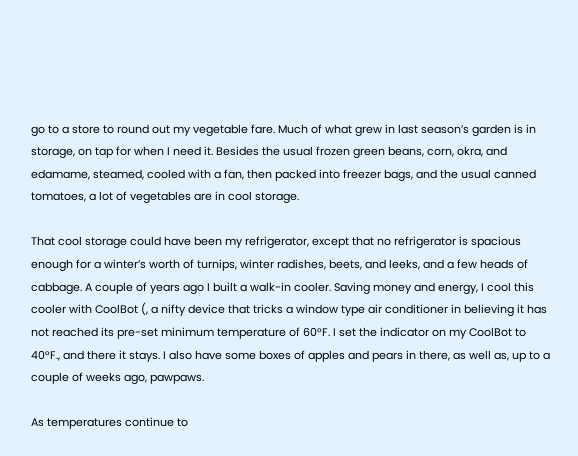go to a store to round out my vegetable fare. Much of what grew in last season’s garden is in storage, on tap for when I need it. Besides the usual frozen green beans, corn, okra, and edamame, steamed, cooled with a fan, then packed into freezer bags, and the usual canned tomatoes, a lot of vegetables are in cool storage.

That cool storage could have been my refrigerator, except that no refrigerator is spacious enough for a winter’s worth of turnips, winter radishes, beets, and leeks, and a few heads of cabbage. A couple of years ago I built a walk-in cooler. Saving money and energy, I cool this cooler with CoolBot (, a nifty device that tricks a window type air conditioner in believing it has not reached its pre-set minimum temperature of 60°F. I set the indicator on my CoolBot to 40°F., and there it stays. I also have some boxes of apples and pears in there, as well as, up to a couple of weeks ago, pawpaws.

As temperatures continue to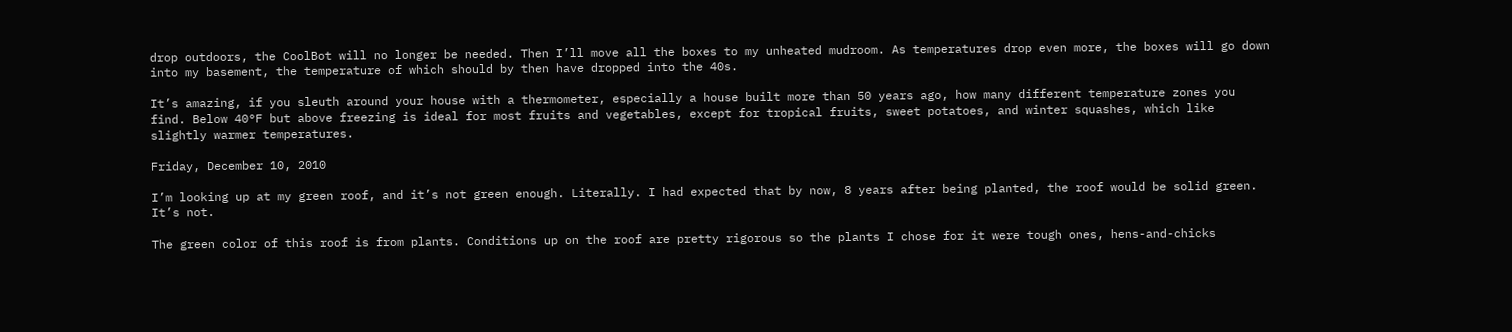drop outdoors, the CoolBot will no longer be needed. Then I’ll move all the boxes to my unheated mudroom. As temperatures drop even more, the boxes will go down into my basement, the temperature of which should by then have dropped into the 40s.

It’s amazing, if you sleuth around your house with a thermometer, especially a house built more than 50 years ago, how many different temperature zones you find. Below 40°F but above freezing is ideal for most fruits and vegetables, except for tropical fruits, sweet potatoes, and winter squashes, which like slightly warmer temperatures.

Friday, December 10, 2010

I’m looking up at my green roof, and it’s not green enough. Literally. I had expected that by now, 8 years after being planted, the roof would be solid green. It’s not.

The green color of this roof is from plants. Conditions up on the roof are pretty rigorous so the plants I chose for it were tough ones, hens-and-chicks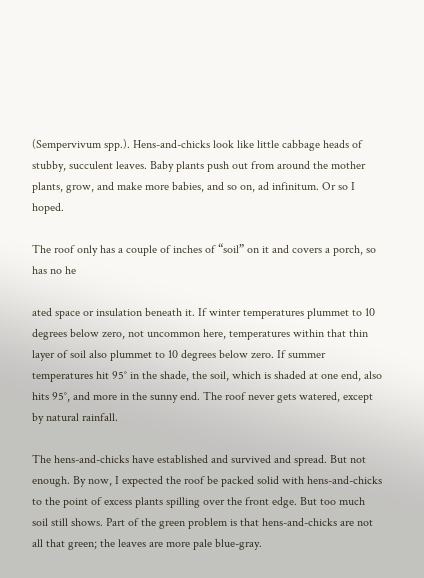(Sempervivum spp.). Hens-and-chicks look like little cabbage heads of stubby, succulent leaves. Baby plants push out from around the mother plants, grow, and make more babies, and so on, ad infinitum. Or so I hoped.

The roof only has a couple of inches of “soil” on it and covers a porch, so has no he

ated space or insulation beneath it. If winter temperatures plummet to 10 degrees below zero, not uncommon here, temperatures within that thin layer of soil also plummet to 10 degrees below zero. If summer temperatures hit 95° in the shade, the soil, which is shaded at one end, also hits 95°, and more in the sunny end. The roof never gets watered, except by natural rainfall.

The hens-and-chicks have established and survived and spread. But not enough. By now, I expected the roof be packed solid with hens-and-chicks to the point of excess plants spilling over the front edge. But too much soil still shows. Part of the green problem is that hens-and-chicks are not all that green; the leaves are more pale blue-gray.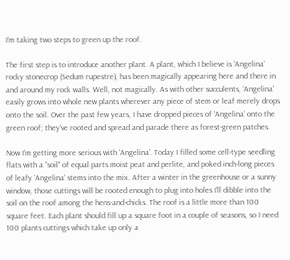I’m taking two steps to green up the roof.

The first step is to introduce another plant. A plant, which I believe is ‘Angelina’ rocky stonecrop (Sedum rupestre), has been magically appearing here and there in and around my rock walls. Well, not magically. As with other succulents, ‘Angelina’ easily grows into whole new plants wherever any piece of stem or leaf merely drops onto the soil. Over the past few years, I have dropped pieces of ‘Angelina’ onto the green roof; they’ve rooted and spread and parade there as forest-green patches.

Now I’m getting more serious with ‘Angelina’. Today I filled some cell-type seedling flats with a “soil” of equal parts moist peat and perlite, and poked inch-long pieces of leafy ‘Angelina’ stems into the mix. After a winter in the greenhouse or a sunny window, those cuttings will be rooted enough to plug into holes I’ll dibble into the soil on the roof among the hens-and-chicks. The roof is a little more than 100 square feet. Each plant should fill up a square foot in a couple of seasons, so I need 100 plants cuttings which take up only a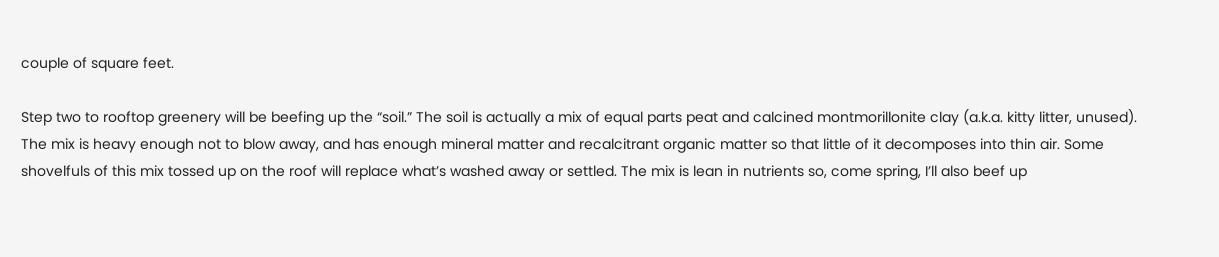couple of square feet.

Step two to rooftop greenery will be beefing up the “soil.” The soil is actually a mix of equal parts peat and calcined montmorillonite clay (a.k.a. kitty litter, unused). The mix is heavy enough not to blow away, and has enough mineral matter and recalcitrant organic matter so that little of it decomposes into thin air. Some shovelfuls of this mix tossed up on the roof will replace what’s washed away or settled. The mix is lean in nutrients so, come spring, I’ll also beef up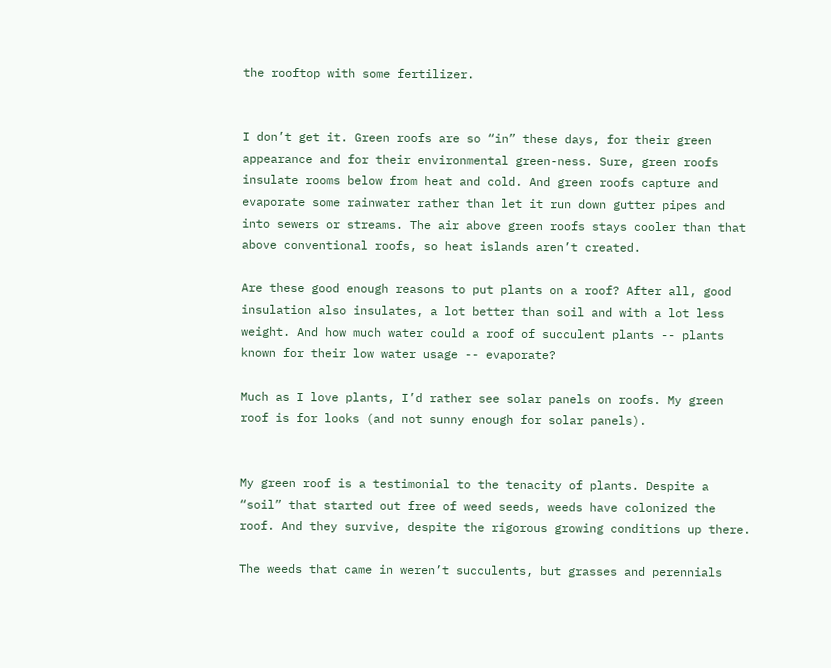the rooftop with some fertilizer.


I don’t get it. Green roofs are so “in” these days, for their green appearance and for their environmental green-ness. Sure, green roofs insulate rooms below from heat and cold. And green roofs capture and evaporate some rainwater rather than let it run down gutter pipes and into sewers or streams. The air above green roofs stays cooler than that above conventional roofs, so heat islands aren’t created.

Are these good enough reasons to put plants on a roof? After all, good insulation also insulates, a lot better than soil and with a lot less weight. And how much water could a roof of succulent plants -- plants known for their low water usage -- evaporate?

Much as I love plants, I’d rather see solar panels on roofs. My green roof is for looks (and not sunny enough for solar panels).


My green roof is a testimonial to the tenacity of plants. Despite a “soil” that started out free of weed seeds, weeds have colonized the roof. And they survive, despite the rigorous growing conditions up there.

The weeds that came in weren’t succulents, but grasses and perennials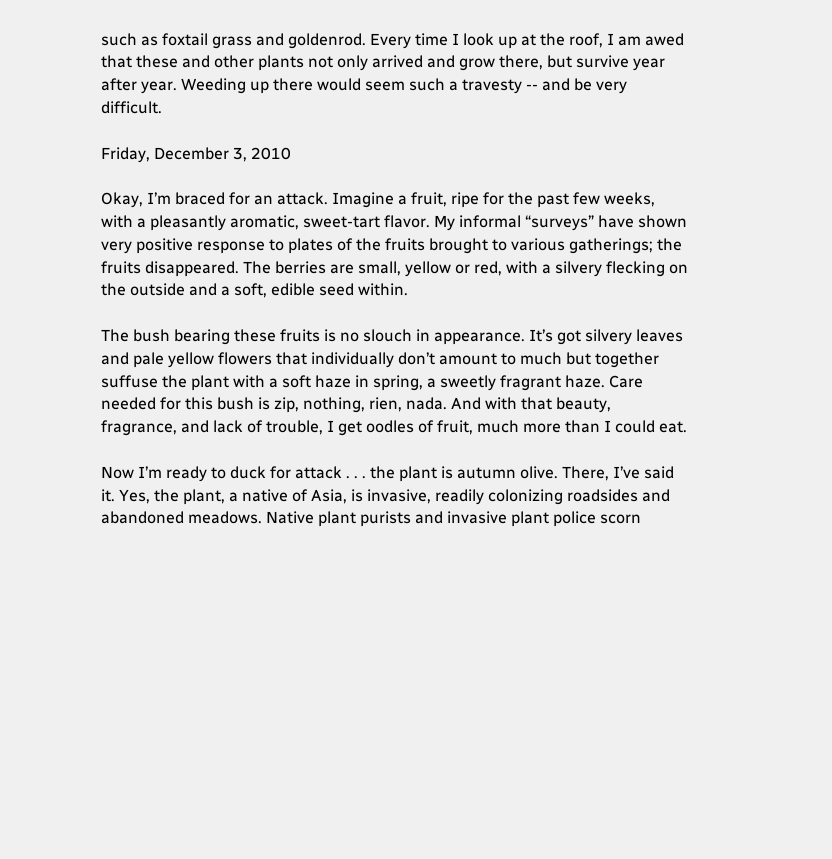such as foxtail grass and goldenrod. Every time I look up at the roof, I am awed that these and other plants not only arrived and grow there, but survive year after year. Weeding up there would seem such a travesty -- and be very difficult.

Friday, December 3, 2010

Okay, I’m braced for an attack. Imagine a fruit, ripe for the past few weeks, with a pleasantly aromatic, sweet-tart flavor. My informal “surveys” have shown very positive response to plates of the fruits brought to various gatherings; the fruits disappeared. The berries are small, yellow or red, with a silvery flecking on the outside and a soft, edible seed within.

The bush bearing these fruits is no slouch in appearance. It’s got silvery leaves and pale yellow flowers that individually don’t amount to much but together suffuse the plant with a soft haze in spring, a sweetly fragrant haze. Care needed for this bush is zip, nothing, rien, nada. And with that beauty, fragrance, and lack of trouble, I get oodles of fruit, much more than I could eat.

Now I’m ready to duck for attack . . . the plant is autumn olive. There, I’ve said it. Yes, the plant, a native of Asia, is invasive, readily colonizing roadsides and abandoned meadows. Native plant purists and invasive plant police scorn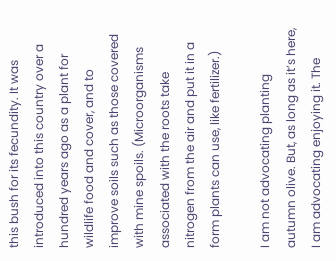this bush for its fecundity. It was introduced into this country over a hundred years ago as a plant for wildlife food and cover, and to improve soils such as those covered with mine spoils. (Microorganisms associated with the roots take nitrogen from the air and put it in a form plants can use, like fertilizer.)

I am not advocating planting autumn olive. But, as long as it’s here, I am advocating enjoying it. The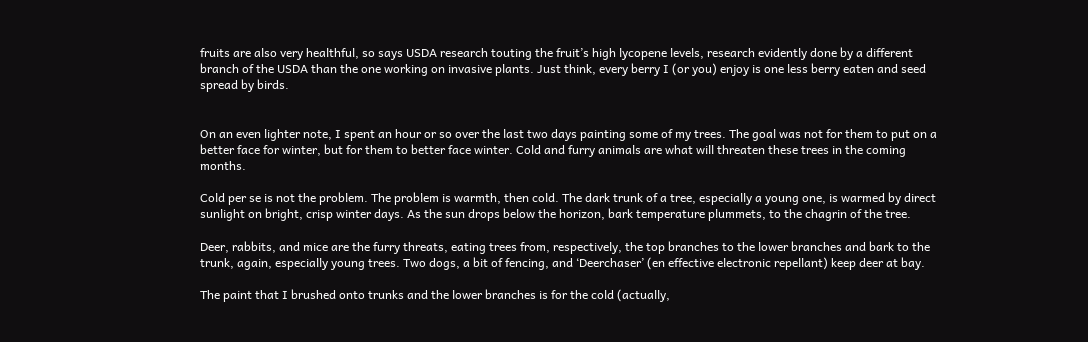fruits are also very healthful, so says USDA research touting the fruit’s high lycopene levels, research evidently done by a different branch of the USDA than the one working on invasive plants. Just think, every berry I (or you) enjoy is one less berry eaten and seed spread by birds.


On an even lighter note, I spent an hour or so over the last two days painting some of my trees. The goal was not for them to put on a better face for winter, but for them to better face winter. Cold and furry animals are what will threaten these trees in the coming months.

Cold per se is not the problem. The problem is warmth, then cold. The dark trunk of a tree, especially a young one, is warmed by direct sunlight on bright, crisp winter days. As the sun drops below the horizon, bark temperature plummets, to the chagrin of the tree.

Deer, rabbits, and mice are the furry threats, eating trees from, respectively, the top branches to the lower branches and bark to the trunk, again, especially young trees. Two dogs, a bit of fencing, and ‘Deerchaser’ (en effective electronic repellant) keep deer at bay.

The paint that I brushed onto trunks and the lower branches is for the cold (actually,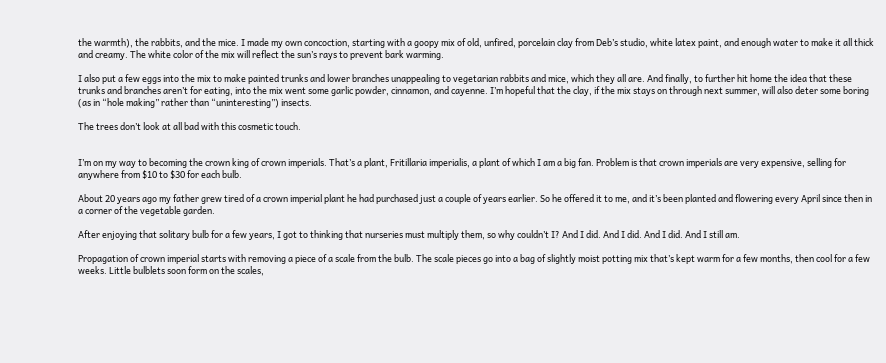the warmth), the rabbits, and the mice. I made my own concoction, starting with a goopy mix of old, unfired, porcelain clay from Deb’s studio, white latex paint, and enough water to make it all thick and creamy. The white color of the mix will reflect the sun’s rays to prevent bark warming.

I also put a few eggs into the mix to make painted trunks and lower branches unappealing to vegetarian rabbits and mice, which they all are. And finally, to further hit home the idea that these trunks and branches aren’t for eating, into the mix went some garlic powder, cinnamon, and cayenne. I’m hopeful that the clay, if the mix stays on through next summer, will also deter some boring (as in “hole making” rather than “uninteresting”) insects.

The trees don’t look at all bad with this cosmetic touch.


I’m on my way to becoming the crown king of crown imperials. That’s a plant, Fritillaria imperialis, a plant of which I am a big fan. Problem is that crown imperials are very expensive, selling for anywhere from $10 to $30 for each bulb.

About 20 years ago my father grew tired of a crown imperial plant he had purchased just a couple of years earlier. So he offered it to me, and it’s been planted and flowering every April since then in a corner of the vegetable garden.

After enjoying that solitary bulb for a few years, I got to thinking that nurseries must multiply them, so why couldn’t I? And I did. And I did. And I did. And I still am.

Propagation of crown imperial starts with removing a piece of a scale from the bulb. The scale pieces go into a bag of slightly moist potting mix that’s kept warm for a few months, then cool for a few weeks. Little bulblets soon form on the scales,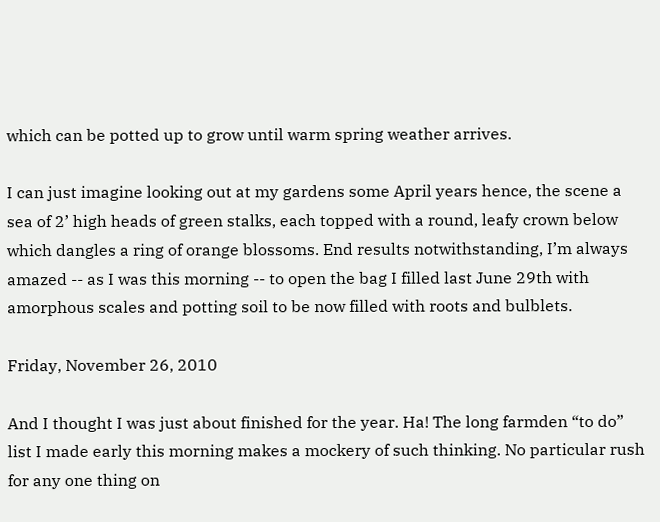which can be potted up to grow until warm spring weather arrives.

I can just imagine looking out at my gardens some April years hence, the scene a sea of 2’ high heads of green stalks, each topped with a round, leafy crown below which dangles a ring of orange blossoms. End results notwithstanding, I’m always amazed -- as I was this morning -- to open the bag I filled last June 29th with amorphous scales and potting soil to be now filled with roots and bulblets.

Friday, November 26, 2010

And I thought I was just about finished for the year. Ha! The long farmden “to do” list I made early this morning makes a mockery of such thinking. No particular rush for any one thing on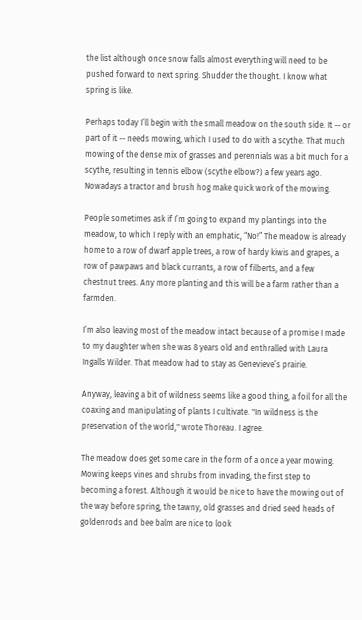the list although once snow falls almost everything will need to be pushed forward to next spring. Shudder the thought. I know what spring is like.

Perhaps today I’ll begin with the small meadow on the south side. It -- or part of it -- needs mowing, which I used to do with a scythe. That much mowing of the dense mix of grasses and perennials was a bit much for a scythe, resulting in tennis elbow (scythe elbow?) a few years ago. Nowadays a tractor and brush hog make quick work of the mowing.

People sometimes ask if I’m going to expand my plantings into the meadow, to which I reply with an emphatic, “No!” The meadow is already home to a row of dwarf apple trees, a row of hardy kiwis and grapes, a row of pawpaws and black currants, a row of filberts, and a few chestnut trees. Any more planting and this will be a farm rather than a farmden.

I’m also leaving most of the meadow intact because of a promise I made to my daughter when she was 8 years old and enthralled with Laura Ingalls Wilder. That meadow had to stay as Genevieve’s prairie.

Anyway, leaving a bit of wildness seems like a good thing, a foil for all the coaxing and manipulating of plants I cultivate. "In wildness is the preservation of the world," wrote Thoreau. I agree.

The meadow does get some care in the form of a once a year mowing. Mowing keeps vines and shrubs from invading, the first step to becoming a forest. Although it would be nice to have the mowing out of the way before spring, the tawny, old grasses and dried seed heads of goldenrods and bee balm are nice to look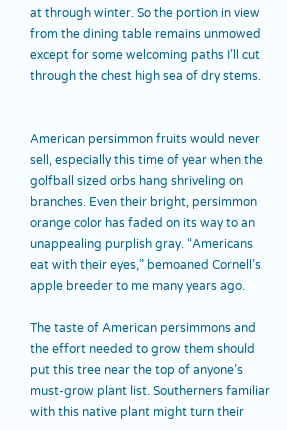at through winter. So the portion in view from the dining table remains unmowed except for some welcoming paths I’ll cut through the chest high sea of dry stems.


American persimmon fruits would never sell, especially this time of year when the golfball sized orbs hang shriveling on branches. Even their bright, persimmon orange color has faded on its way to an unappealing purplish gray. “Americans eat with their eyes,” bemoaned Cornell’s apple breeder to me many years ago.

The taste of American persimmons and the effort needed to grow them should put this tree near the top of anyone’s must-grow plant list. Southerners familiar with this native plant might turn their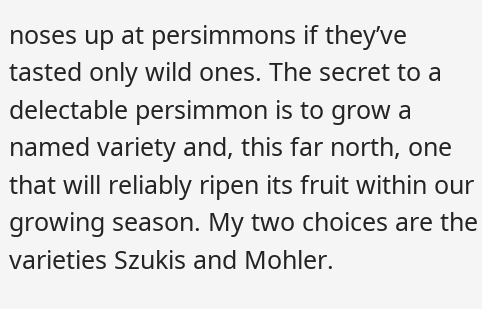noses up at persimmons if they’ve tasted only wild ones. The secret to a delectable persimmon is to grow a named variety and, this far north, one that will reliably ripen its fruit within our growing season. My two choices are the varieties Szukis and Mohler.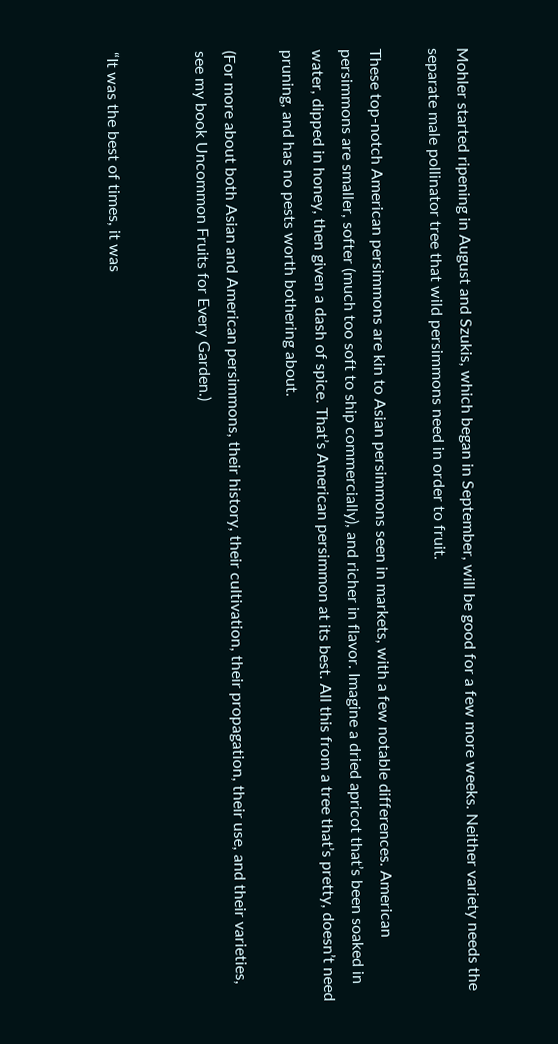Mohler started ripening in August and Szukis, which began in September, will be good for a few more weeks. Neither variety needs the separate male pollinator tree that wild persimmons need in order to fruit.

These top-notch American persimmons are kin to Asian persimmons seen in markets, with a few notable differences. American persimmons are smaller, softer (much too soft to ship commercially), and richer in flavor. Imagine a dried apricot that’s been soaked in water, dipped in honey, then given a dash of spice. That’s American persimmon at its best. All this from a tree that’s pretty, doesn’t need pruning, and has no pests worth bothering about.

(For more about both Asian and American persimmons, their history, their cultivation, their propagation, their use, and their varieties, see my book Uncommon Fruits for Every Garden.)


“It was the best of times, it was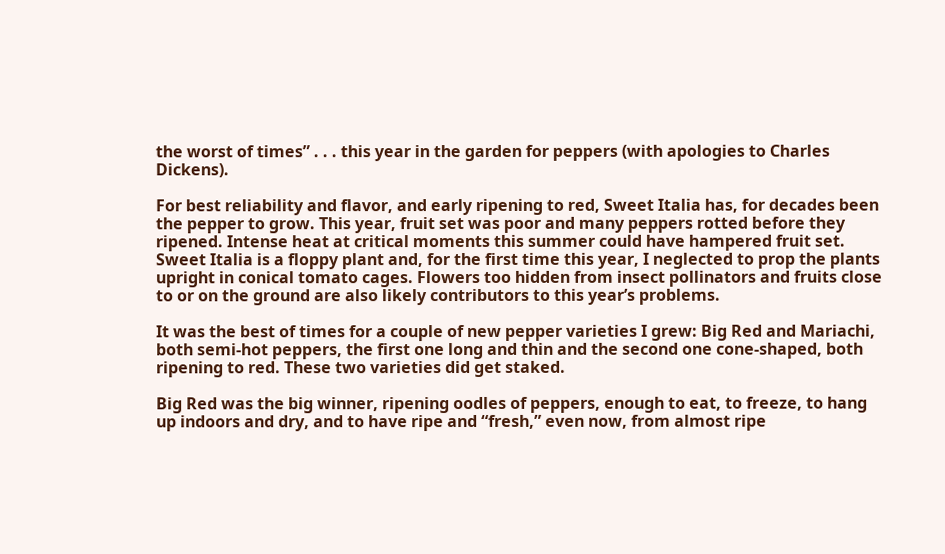the worst of times” . . . this year in the garden for peppers (with apologies to Charles Dickens).

For best reliability and flavor, and early ripening to red, Sweet Italia has, for decades been the pepper to grow. This year, fruit set was poor and many peppers rotted before they ripened. Intense heat at critical moments this summer could have hampered fruit set. Sweet Italia is a floppy plant and, for the first time this year, I neglected to prop the plants upright in conical tomato cages. Flowers too hidden from insect pollinators and fruits close to or on the ground are also likely contributors to this year’s problems.

It was the best of times for a couple of new pepper varieties I grew: Big Red and Mariachi, both semi-hot peppers, the first one long and thin and the second one cone-shaped, both ripening to red. These two varieties did get staked.

Big Red was the big winner, ripening oodles of peppers, enough to eat, to freeze, to hang up indoors and dry, and to have ripe and “fresh,” even now, from almost ripe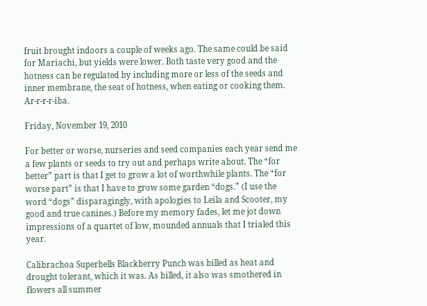fruit brought indoors a couple of weeks ago. The same could be said for Mariachi, but yields were lower. Both taste very good and the hotness can be regulated by including more or less of the seeds and inner membrane, the seat of hotness, when eating or cooking them. Ar-r-r-r-iba.

Friday, November 19, 2010

For better or worse, nurseries and seed companies each year send me a few plants or seeds to try out and perhaps write about. The “for better” part is that I get to grow a lot of worthwhile plants. The “for worse part” is that I have to grow some garden “dogs.” (I use the word “dogs” disparagingly, with apologies to Leila and Scooter, my good and true canines.) Before my memory fades, let me jot down impressions of a quartet of low, mounded annuals that I trialed this year.

Calibrachoa Superbells Blackberry Punch was billed as heat and drought tolerant, which it was. As billed, it also was smothered in flowers all summer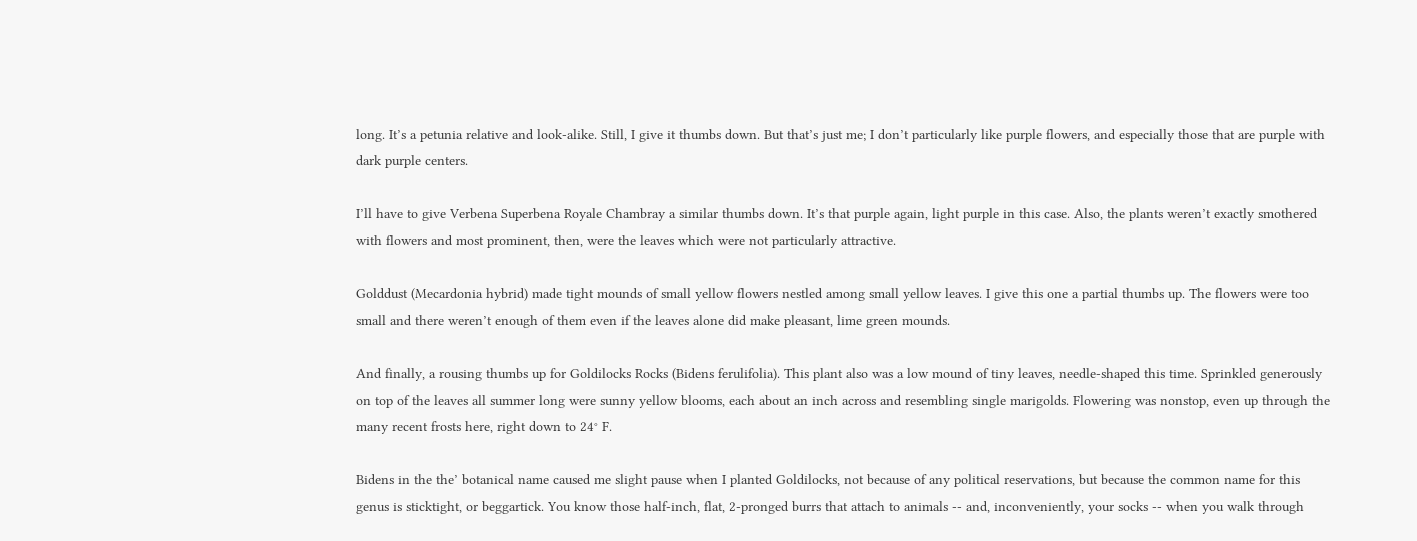long. It’s a petunia relative and look-alike. Still, I give it thumbs down. But that’s just me; I don’t particularly like purple flowers, and especially those that are purple with dark purple centers.

I’ll have to give Verbena Superbena Royale Chambray a similar thumbs down. It’s that purple again, light purple in this case. Also, the plants weren’t exactly smothered with flowers and most prominent, then, were the leaves which were not particularly attractive.

Golddust (Mecardonia hybrid) made tight mounds of small yellow flowers nestled among small yellow leaves. I give this one a partial thumbs up. The flowers were too small and there weren’t enough of them even if the leaves alone did make pleasant, lime green mounds.

And finally, a rousing thumbs up for Goldilocks Rocks (Bidens ferulifolia). This plant also was a low mound of tiny leaves, needle-shaped this time. Sprinkled generously on top of the leaves all summer long were sunny yellow blooms, each about an inch across and resembling single marigolds. Flowering was nonstop, even up through the many recent frosts here, right down to 24° F.

Bidens in the the’ botanical name caused me slight pause when I planted Goldilocks, not because of any political reservations, but because the common name for this genus is sticktight, or beggartick. You know those half-inch, flat, 2-pronged burrs that attach to animals -- and, inconveniently, your socks -- when you walk through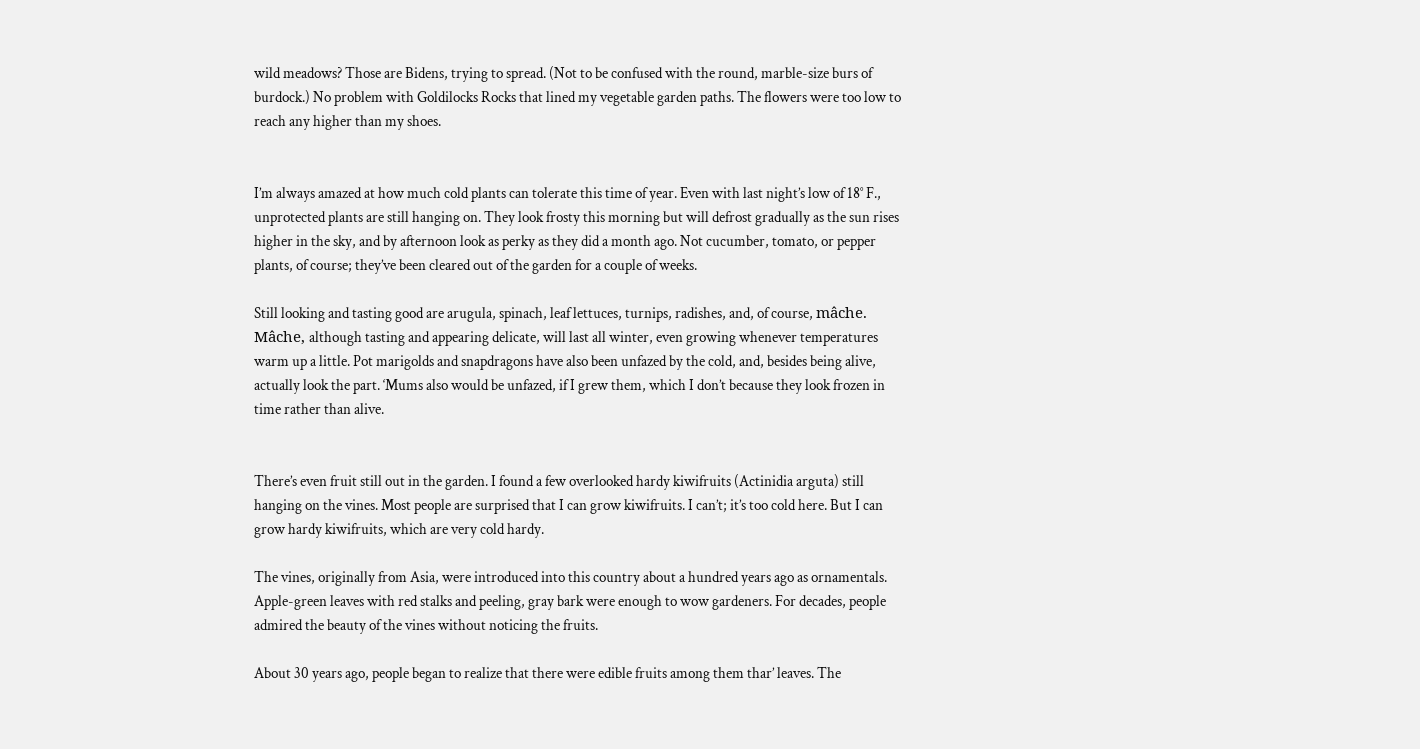wild meadows? Those are Bidens, trying to spread. (Not to be confused with the round, marble-size burs of burdock.) No problem with Goldilocks Rocks that lined my vegetable garden paths. The flowers were too low to reach any higher than my shoes.


I’m always amazed at how much cold plants can tolerate this time of year. Even with last night’s low of 18° F., unprotected plants are still hanging on. They look frosty this morning but will defrost gradually as the sun rises higher in the sky, and by afternoon look as perky as they did a month ago. Not cucumber, tomato, or pepper plants, of course; they’ve been cleared out of the garden for a couple of weeks.

Still looking and tasting good are arugula, spinach, leaf lettuces, turnips, radishes, and, of course, mâche. Mâche, although tasting and appearing delicate, will last all winter, even growing whenever temperatures warm up a little. Pot marigolds and snapdragons have also been unfazed by the cold, and, besides being alive, actually look the part. ‘Mums also would be unfazed, if I grew them, which I don’t because they look frozen in time rather than alive.


There’s even fruit still out in the garden. I found a few overlooked hardy kiwifruits (Actinidia arguta) still hanging on the vines. Most people are surprised that I can grow kiwifruits. I can’t; it’s too cold here. But I can grow hardy kiwifruits, which are very cold hardy.

The vines, originally from Asia, were introduced into this country about a hundred years ago as ornamentals. Apple-green leaves with red stalks and peeling, gray bark were enough to wow gardeners. For decades, people admired the beauty of the vines without noticing the fruits.

About 30 years ago, people began to realize that there were edible fruits among them thar’ leaves. The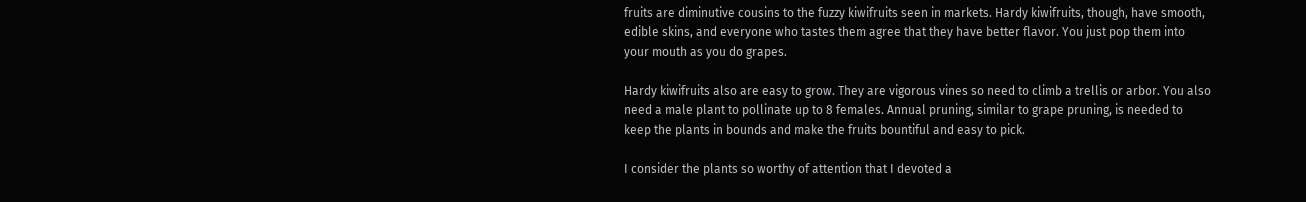fruits are diminutive cousins to the fuzzy kiwifruits seen in markets. Hardy kiwifruits, though, have smooth, edible skins, and everyone who tastes them agree that they have better flavor. You just pop them into your mouth as you do grapes.

Hardy kiwifruits also are easy to grow. They are vigorous vines so need to climb a trellis or arbor. You also need a male plant to pollinate up to 8 females. Annual pruning, similar to grape pruning, is needed to keep the plants in bounds and make the fruits bountiful and easy to pick.

I consider the plants so worthy of attention that I devoted a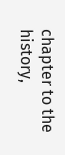chapter to the history,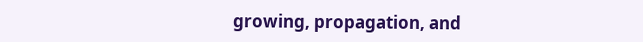growing, propagation, and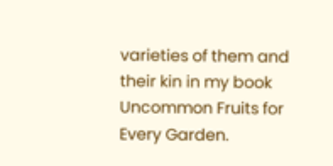varieties of them and their kin in my book Uncommon Fruits for Every Garden.